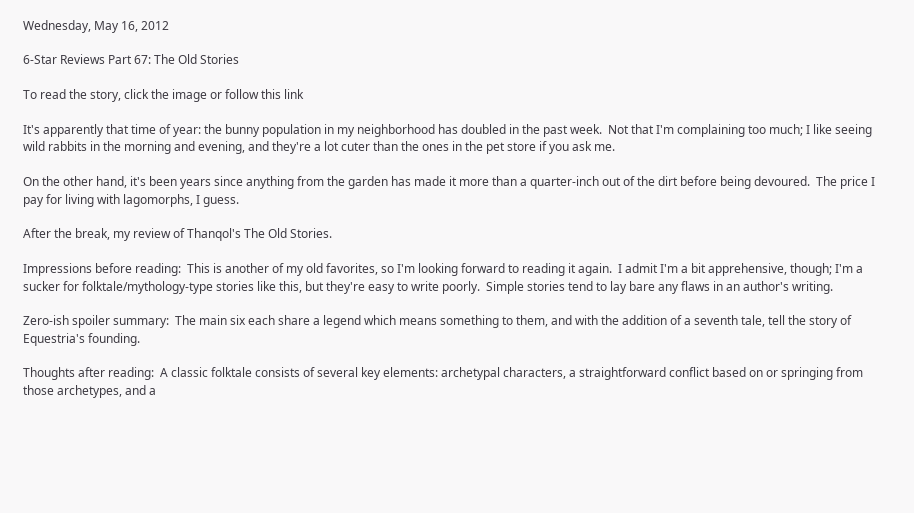Wednesday, May 16, 2012

6-Star Reviews Part 67: The Old Stories

To read the story, click the image or follow this link

It's apparently that time of year: the bunny population in my neighborhood has doubled in the past week.  Not that I'm complaining too much; I like seeing wild rabbits in the morning and evening, and they're a lot cuter than the ones in the pet store if you ask me.

On the other hand, it's been years since anything from the garden has made it more than a quarter-inch out of the dirt before being devoured.  The price I pay for living with lagomorphs, I guess.

After the break, my review of Thanqol's The Old Stories.

Impressions before reading:  This is another of my old favorites, so I'm looking forward to reading it again.  I admit I'm a bit apprehensive, though; I'm a sucker for folktale/mythology-type stories like this, but they're easy to write poorly.  Simple stories tend to lay bare any flaws in an author's writing.

Zero-ish spoiler summary:  The main six each share a legend which means something to them, and with the addition of a seventh tale, tell the story of Equestria's founding.

Thoughts after reading:  A classic folktale consists of several key elements: archetypal characters, a straightforward conflict based on or springing from those archetypes, and a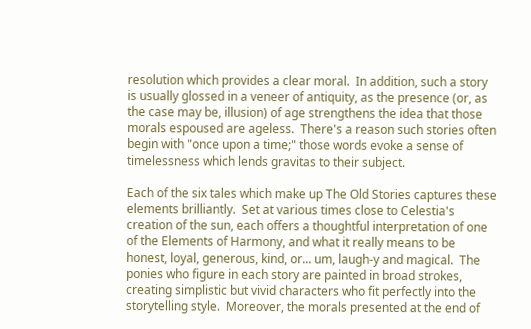resolution which provides a clear moral.  In addition, such a story is usually glossed in a veneer of antiquity, as the presence (or, as the case may be, illusion) of age strengthens the idea that those morals espoused are ageless.  There's a reason such stories often begin with "once upon a time;" those words evoke a sense of timelessness which lends gravitas to their subject.

Each of the six tales which make up The Old Stories captures these elements brilliantly.  Set at various times close to Celestia's creation of the sun, each offers a thoughtful interpretation of one of the Elements of Harmony, and what it really means to be honest, loyal, generous, kind, or... um, laugh-y and magical.  The ponies who figure in each story are painted in broad strokes, creating simplistic but vivid characters who fit perfectly into the storytelling style.  Moreover, the morals presented at the end of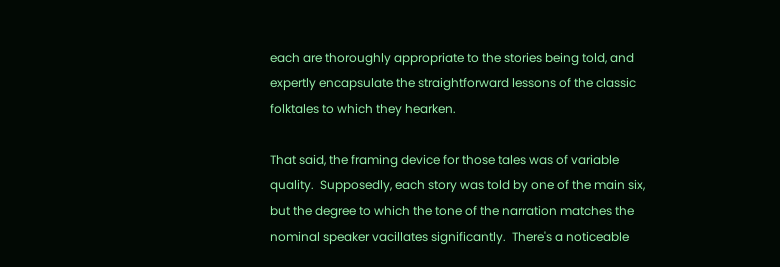each are thoroughly appropriate to the stories being told, and expertly encapsulate the straightforward lessons of the classic folktales to which they hearken.

That said, the framing device for those tales was of variable quality.  Supposedly, each story was told by one of the main six, but the degree to which the tone of the narration matches the nominal speaker vacillates significantly.  There's a noticeable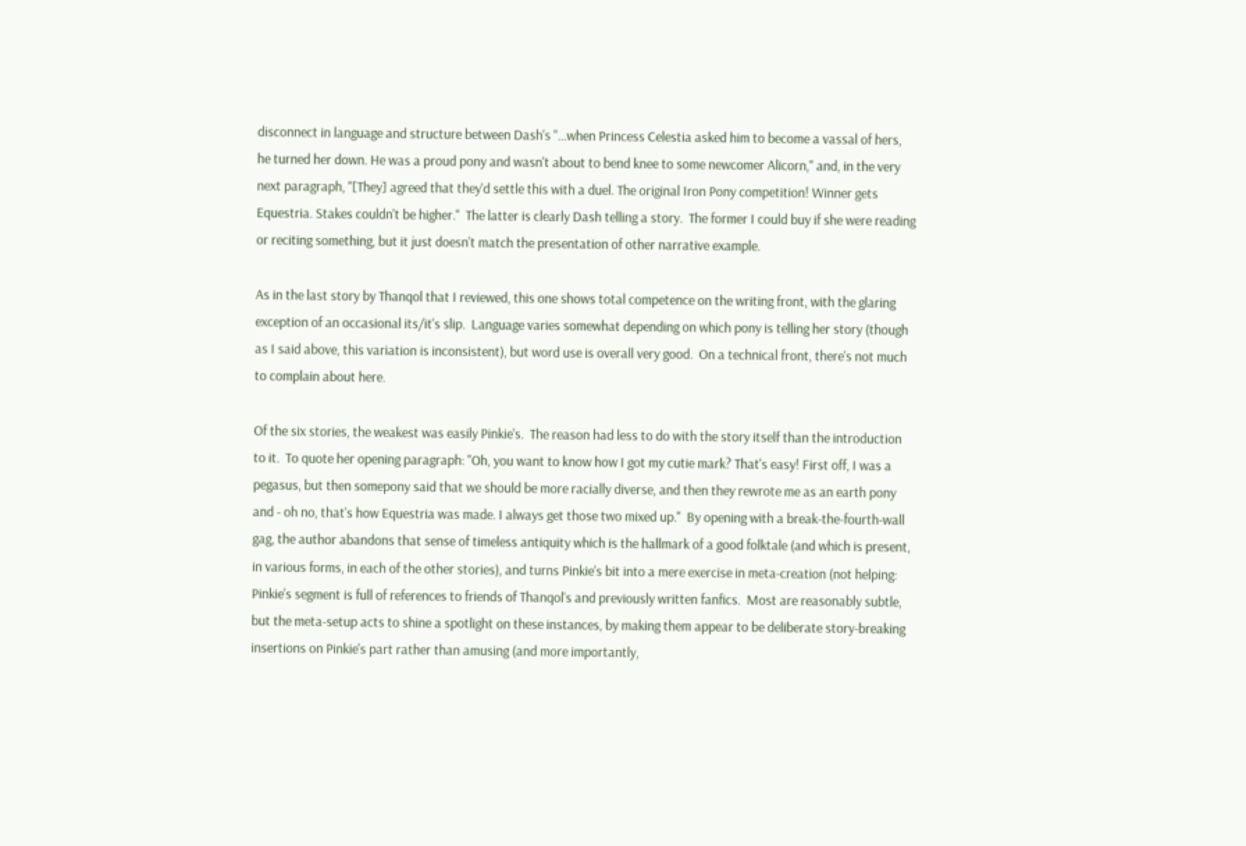disconnect in language and structure between Dash's "...when Princess Celestia asked him to become a vassal of hers, he turned her down. He was a proud pony and wasn't about to bend knee to some newcomer Alicorn," and, in the very next paragraph, "[They] agreed that they'd settle this with a duel. The original Iron Pony competition! Winner gets Equestria. Stakes couldn't be higher."  The latter is clearly Dash telling a story.  The former I could buy if she were reading or reciting something, but it just doesn't match the presentation of other narrative example.

As in the last story by Thanqol that I reviewed, this one shows total competence on the writing front, with the glaring exception of an occasional its/it's slip.  Language varies somewhat depending on which pony is telling her story (though as I said above, this variation is inconsistent), but word use is overall very good.  On a technical front, there's not much to complain about here.

Of the six stories, the weakest was easily Pinkie's.  The reason had less to do with the story itself than the introduction to it.  To quote her opening paragraph: "Oh, you want to know how I got my cutie mark? That's easy! First off, I was a pegasus, but then somepony said that we should be more racially diverse, and then they rewrote me as an earth pony and - oh no, that's how Equestria was made. I always get those two mixed up."  By opening with a break-the-fourth-wall gag, the author abandons that sense of timeless antiquity which is the hallmark of a good folktale (and which is present, in various forms, in each of the other stories), and turns Pinkie's bit into a mere exercise in meta-creation (not helping: Pinkie's segment is full of references to friends of Thanqol's and previously written fanfics.  Most are reasonably subtle, but the meta-setup acts to shine a spotlight on these instances, by making them appear to be deliberate story-breaking insertions on Pinkie's part rather than amusing (and more importantly,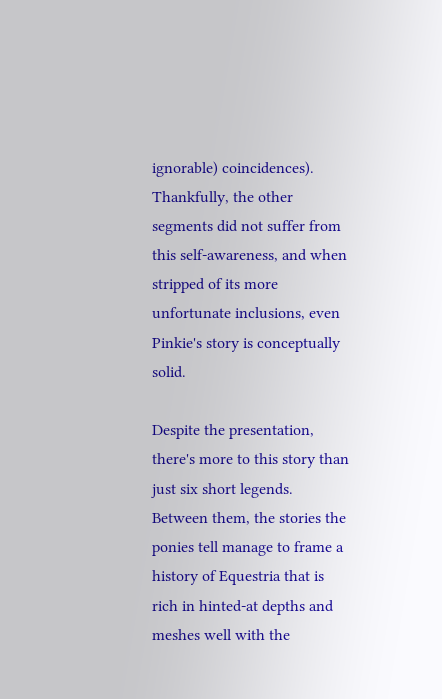ignorable) coincidences).  Thankfully, the other segments did not suffer from this self-awareness, and when stripped of its more unfortunate inclusions, even Pinkie's story is conceptually solid.

Despite the presentation, there's more to this story than just six short legends.  Between them, the stories the ponies tell manage to frame a history of Equestria that is rich in hinted-at depths and meshes well with the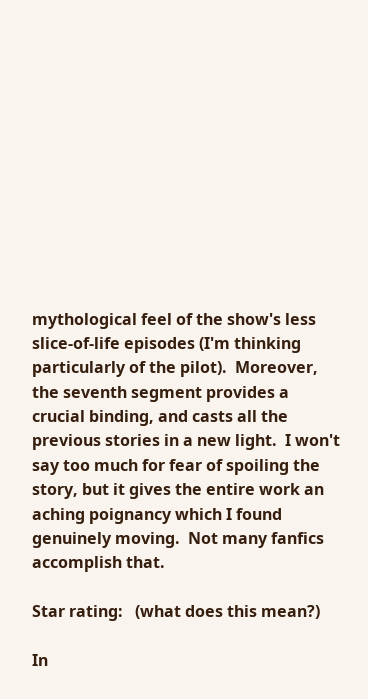mythological feel of the show's less slice-of-life episodes (I'm thinking particularly of the pilot).  Moreover, the seventh segment provides a crucial binding, and casts all the previous stories in a new light.  I won't say too much for fear of spoiling the story, but it gives the entire work an aching poignancy which I found genuinely moving.  Not many fanfics accomplish that.

Star rating:   (what does this mean?)

In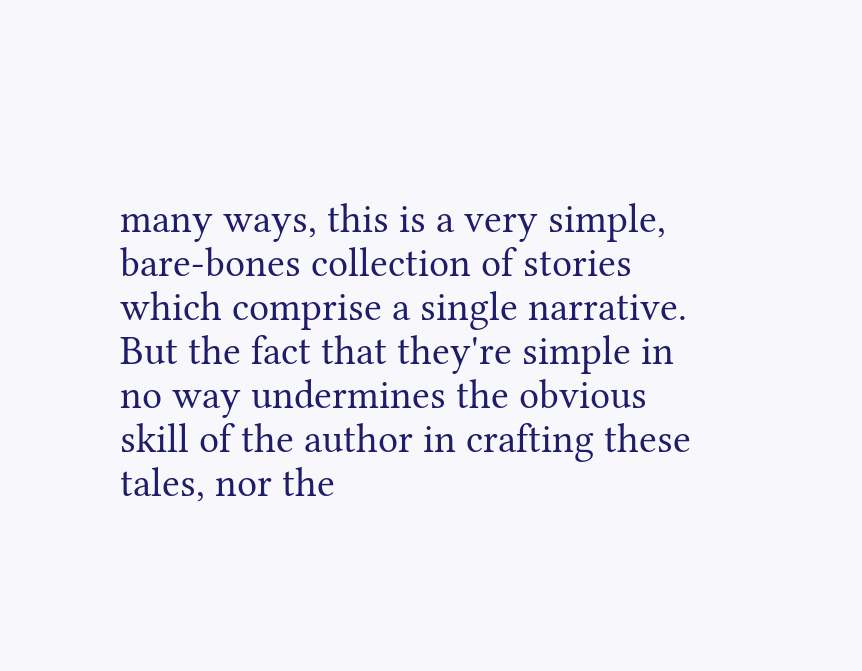many ways, this is a very simple, bare-bones collection of stories which comprise a single narrative.  But the fact that they're simple in no way undermines the obvious skill of the author in crafting these tales, nor the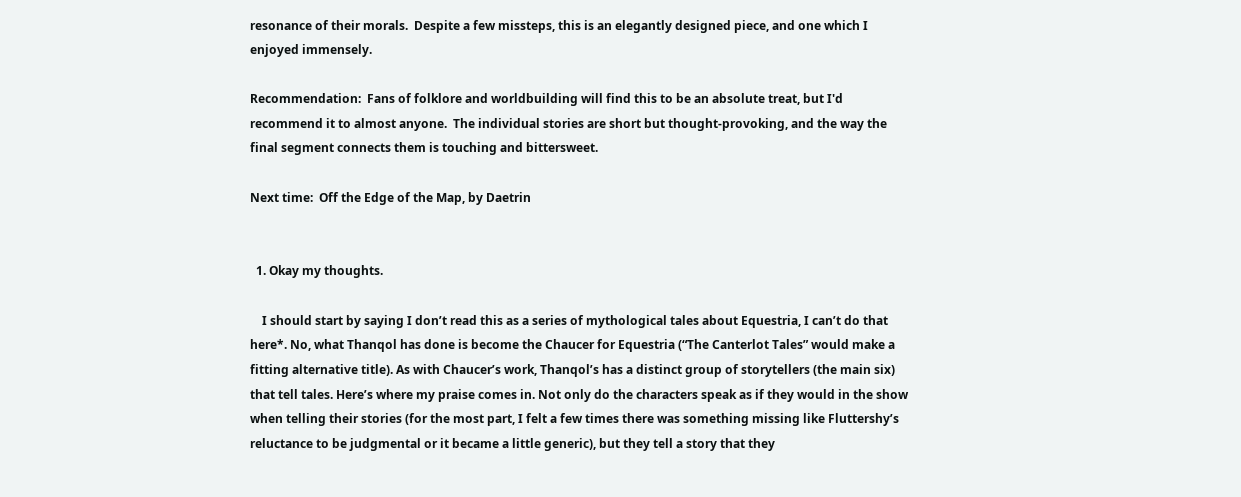resonance of their morals.  Despite a few missteps, this is an elegantly designed piece, and one which I enjoyed immensely.

Recommendation:  Fans of folklore and worldbuilding will find this to be an absolute treat, but I'd recommend it to almost anyone.  The individual stories are short but thought-provoking, and the way the final segment connects them is touching and bittersweet.

Next time:  Off the Edge of the Map, by Daetrin


  1. Okay my thoughts.

    I should start by saying I don’t read this as a series of mythological tales about Equestria, I can’t do that here*. No, what Thanqol has done is become the Chaucer for Equestria (“The Canterlot Tales” would make a fitting alternative title). As with Chaucer’s work, Thanqol’s has a distinct group of storytellers (the main six) that tell tales. Here’s where my praise comes in. Not only do the characters speak as if they would in the show when telling their stories (for the most part, I felt a few times there was something missing like Fluttershy’s reluctance to be judgmental or it became a little generic), but they tell a story that they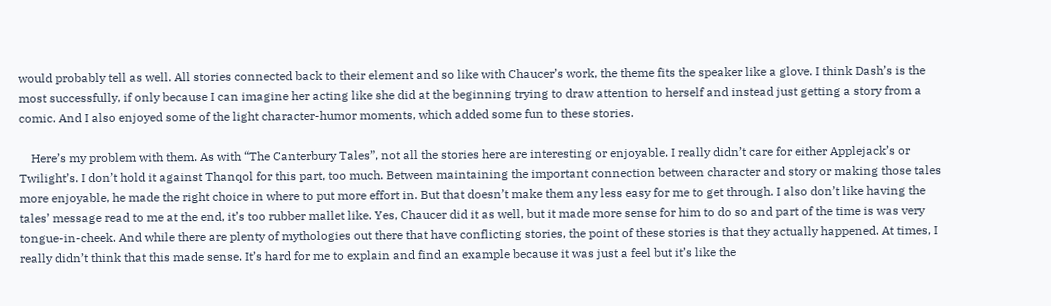would probably tell as well. All stories connected back to their element and so like with Chaucer’s work, the theme fits the speaker like a glove. I think Dash’s is the most successfully, if only because I can imagine her acting like she did at the beginning trying to draw attention to herself and instead just getting a story from a comic. And I also enjoyed some of the light character-humor moments, which added some fun to these stories.

    Here’s my problem with them. As with “The Canterbury Tales”, not all the stories here are interesting or enjoyable. I really didn’t care for either Applejack’s or Twilight’s. I don’t hold it against Thanqol for this part, too much. Between maintaining the important connection between character and story or making those tales more enjoyable, he made the right choice in where to put more effort in. But that doesn’t make them any less easy for me to get through. I also don’t like having the tales’ message read to me at the end, it’s too rubber mallet like. Yes, Chaucer did it as well, but it made more sense for him to do so and part of the time is was very tongue-in-cheek. And while there are plenty of mythologies out there that have conflicting stories, the point of these stories is that they actually happened. At times, I really didn’t think that this made sense. It’s hard for me to explain and find an example because it was just a feel but it’s like the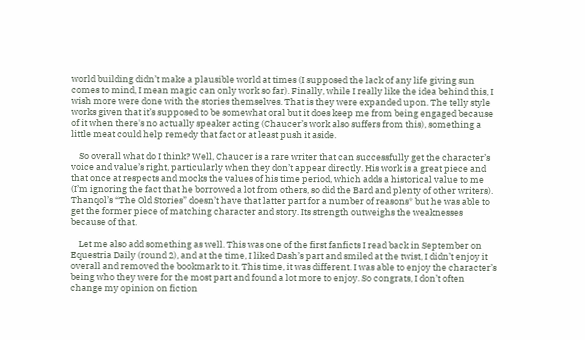world building didn’t make a plausible world at times (I supposed the lack of any life giving sun comes to mind, I mean magic can only work so far). Finally, while I really like the idea behind this, I wish more were done with the stories themselves. That is they were expanded upon. The telly style works given that it’s supposed to be somewhat oral but it does keep me from being engaged because of it when there's no actually speaker acting (Chaucer’s work also suffers from this), something a little meat could help remedy that fact or at least push it aside.

    So overall what do I think? Well, Chaucer is a rare writer that can successfully get the character’s voice and value’s right, particularly when they don’t appear directly. His work is a great piece and that once at respects and mocks the values of his time period, which adds a historical value to me (I’m ignoring the fact that he borrowed a lot from others, so did the Bard and plenty of other writers). Thanqol’s “The Old Stories” doesn’t have that latter part for a number of reasons* but he was able to get the former piece of matching character and story. Its strength outweighs the weaknesses because of that.

    Let me also add something as well. This was one of the first fanficts I read back in September on Equestria Daily (round 2), and at the time, I liked Dash’s part and smiled at the twist, I didn’t enjoy it overall and removed the bookmark to it. This time, it was different. I was able to enjoy the character’s being who they were for the most part and found a lot more to enjoy. So congrats, I don’t often change my opinion on fiction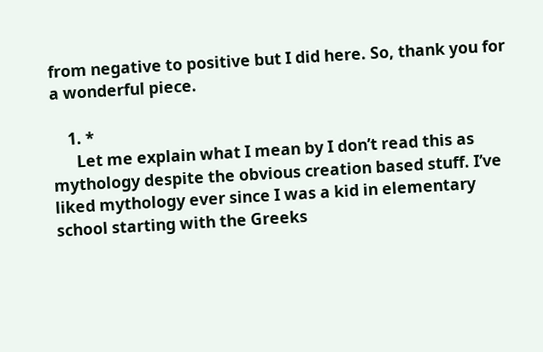from negative to positive but I did here. So, thank you for a wonderful piece.

    1. *
      Let me explain what I mean by I don’t read this as mythology despite the obvious creation based stuff. I’ve liked mythology ever since I was a kid in elementary school starting with the Greeks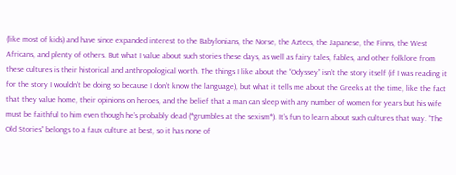(like most of kids) and have since expanded interest to the Babylonians, the Norse, the Aztecs, the Japanese, the Finns, the West Africans, and plenty of others. But what I value about such stories these days, as well as fairy tales, fables, and other folklore from these cultures is their historical and anthropological worth. The things I like about the “Odyssey” isn’t the story itself (if I was reading it for the story I wouldn’t be doing so because I don’t know the language), but what it tells me about the Greeks at the time, like the fact that they value home, their opinions on heroes, and the belief that a man can sleep with any number of women for years but his wife must be faithful to him even though he’s probably dead (*grumbles at the sexism*). It’s fun to learn about such cultures that way. “The Old Stories” belongs to a faux culture at best, so it has none of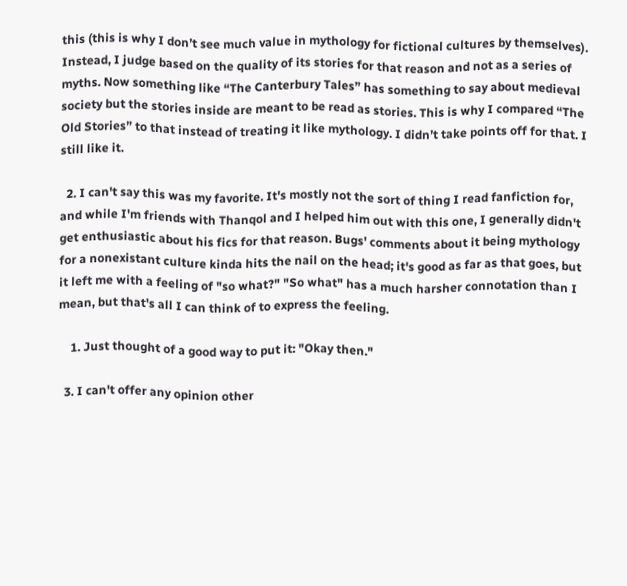this (this is why I don’t see much value in mythology for fictional cultures by themselves). Instead, I judge based on the quality of its stories for that reason and not as a series of myths. Now something like “The Canterbury Tales” has something to say about medieval society but the stories inside are meant to be read as stories. This is why I compared “The Old Stories” to that instead of treating it like mythology. I didn’t take points off for that. I still like it.

  2. I can't say this was my favorite. It's mostly not the sort of thing I read fanfiction for, and while I'm friends with Thanqol and I helped him out with this one, I generally didn't get enthusiastic about his fics for that reason. Bugs' comments about it being mythology for a nonexistant culture kinda hits the nail on the head; it's good as far as that goes, but it left me with a feeling of "so what?" "So what" has a much harsher connotation than I mean, but that's all I can think of to express the feeling.

    1. Just thought of a good way to put it: "Okay then."

  3. I can't offer any opinion other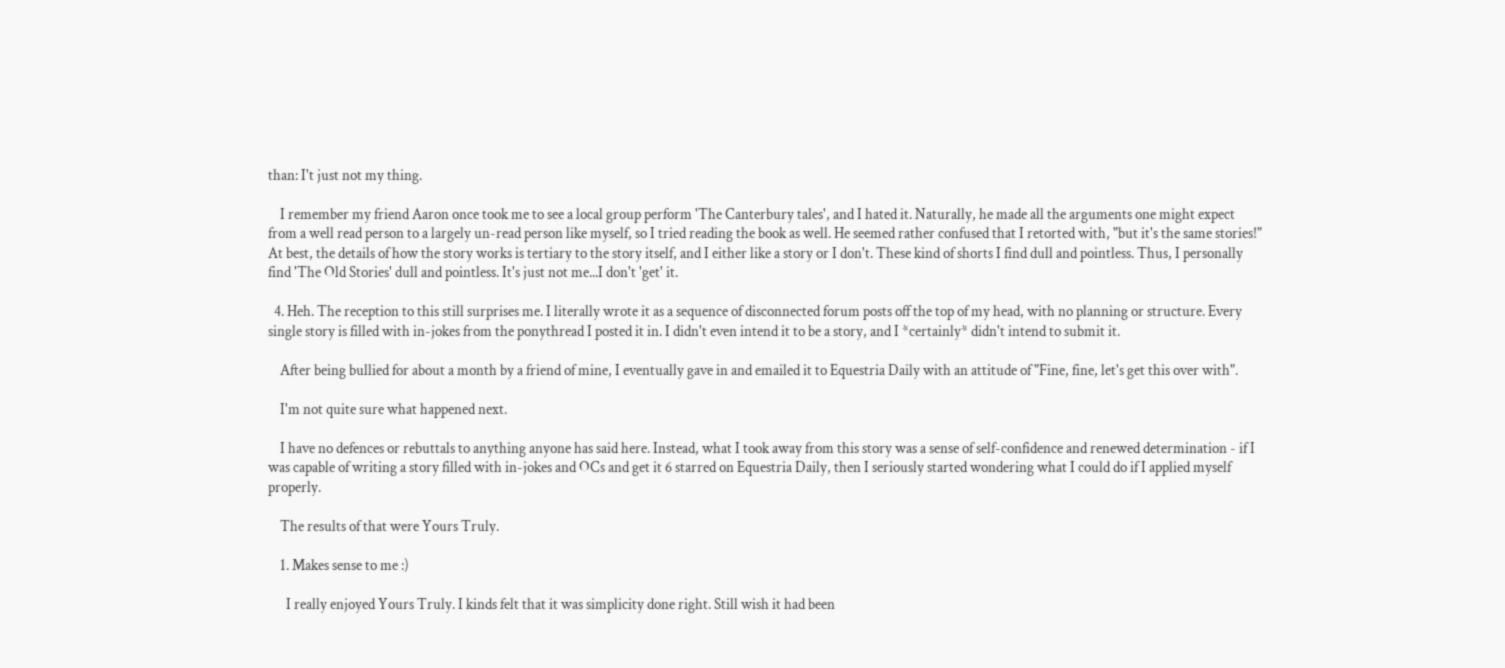than: I't just not my thing.

    I remember my friend Aaron once took me to see a local group perform 'The Canterbury tales', and I hated it. Naturally, he made all the arguments one might expect from a well read person to a largely un-read person like myself, so I tried reading the book as well. He seemed rather confused that I retorted with, "but it's the same stories!" At best, the details of how the story works is tertiary to the story itself, and I either like a story or I don't. These kind of shorts I find dull and pointless. Thus, I personally find 'The Old Stories' dull and pointless. It's just not me...I don't 'get' it.

  4. Heh. The reception to this still surprises me. I literally wrote it as a sequence of disconnected forum posts off the top of my head, with no planning or structure. Every single story is filled with in-jokes from the ponythread I posted it in. I didn't even intend it to be a story, and I *certainly* didn't intend to submit it.

    After being bullied for about a month by a friend of mine, I eventually gave in and emailed it to Equestria Daily with an attitude of "Fine, fine, let's get this over with".

    I'm not quite sure what happened next.

    I have no defences or rebuttals to anything anyone has said here. Instead, what I took away from this story was a sense of self-confidence and renewed determination - if I was capable of writing a story filled with in-jokes and OCs and get it 6 starred on Equestria Daily, then I seriously started wondering what I could do if I applied myself properly.

    The results of that were Yours Truly.

    1. Makes sense to me :)

      I really enjoyed Yours Truly. I kinds felt that it was simplicity done right. Still wish it had been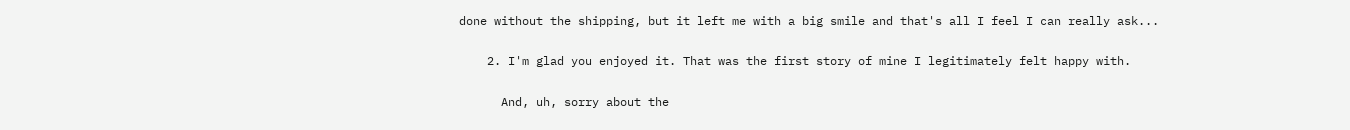done without the shipping, but it left me with a big smile and that's all I feel I can really ask...

    2. I'm glad you enjoyed it. That was the first story of mine I legitimately felt happy with.

      And, uh, sorry about the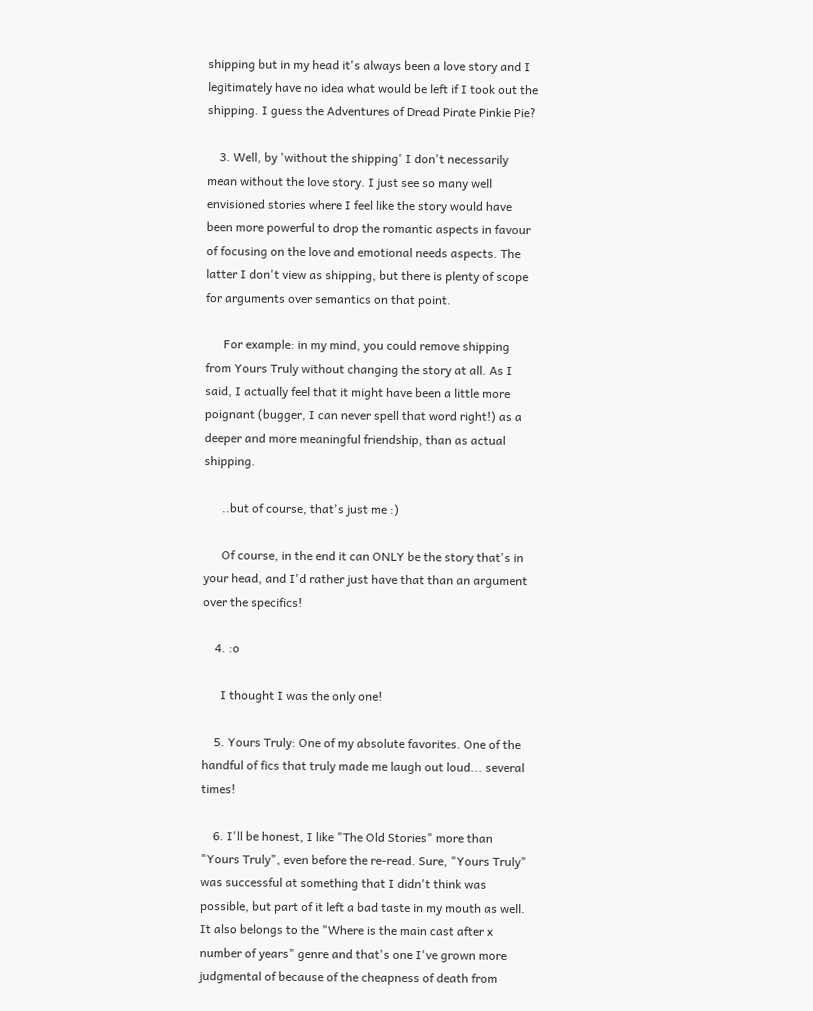shipping but in my head it's always been a love story and I legitimately have no idea what would be left if I took out the shipping. I guess the Adventures of Dread Pirate Pinkie Pie?

    3. Well, by 'without the shipping' I don't necessarily mean without the love story. I just see so many well envisioned stories where I feel like the story would have been more powerful to drop the romantic aspects in favour of focusing on the love and emotional needs aspects. The latter I don't view as shipping, but there is plenty of scope for arguments over semantics on that point.

      For example: in my mind, you could remove shipping from Yours Truly without changing the story at all. As I said, I actually feel that it might have been a little more poignant (bugger, I can never spell that word right!) as a deeper and more meaningful friendship, than as actual shipping.

      ..but of course, that's just me :)

      Of course, in the end it can ONLY be the story that's in your head, and I'd rather just have that than an argument over the specifics!

    4. :o

      I thought I was the only one!

    5. Yours Truly: One of my absolute favorites. One of the handful of fics that truly made me laugh out loud... several times!

    6. I'll be honest, I like "The Old Stories" more than "Yours Truly", even before the re-read. Sure, "Yours Truly" was successful at something that I didn't think was possible, but part of it left a bad taste in my mouth as well. It also belongs to the "Where is the main cast after x number of years" genre and that's one I've grown more judgmental of because of the cheapness of death from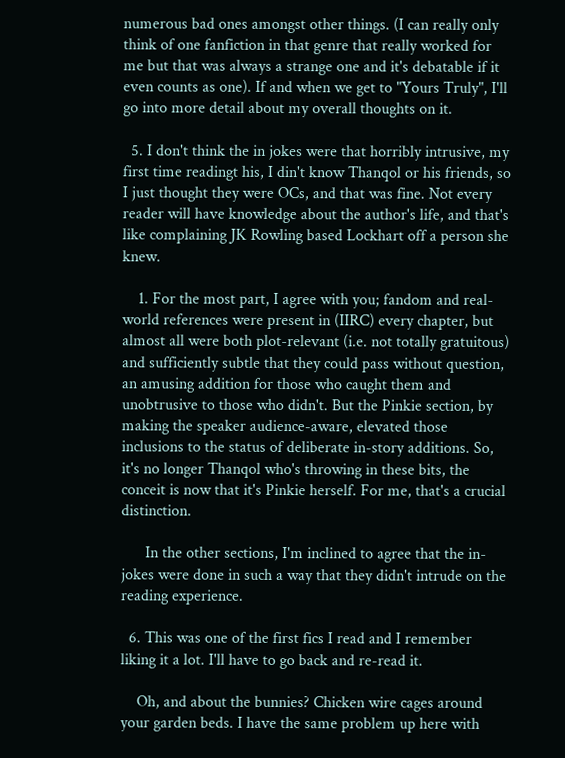numerous bad ones amongst other things. (I can really only think of one fanfiction in that genre that really worked for me but that was always a strange one and it's debatable if it even counts as one). If and when we get to "Yours Truly", I'll go into more detail about my overall thoughts on it.

  5. I don't think the in jokes were that horribly intrusive, my first time readingt his, I din't know Thanqol or his friends, so I just thought they were OCs, and that was fine. Not every reader will have knowledge about the author's life, and that's like complaining JK Rowling based Lockhart off a person she knew.

    1. For the most part, I agree with you; fandom and real-world references were present in (IIRC) every chapter, but almost all were both plot-relevant (i.e. not totally gratuitous) and sufficiently subtle that they could pass without question, an amusing addition for those who caught them and unobtrusive to those who didn't. But the Pinkie section, by making the speaker audience-aware, elevated those inclusions to the status of deliberate in-story additions. So, it's no longer Thanqol who's throwing in these bits, the conceit is now that it's Pinkie herself. For me, that's a crucial distinction.

      In the other sections, I'm inclined to agree that the in-jokes were done in such a way that they didn't intrude on the reading experience.

  6. This was one of the first fics I read and I remember liking it a lot. I'll have to go back and re-read it.

    Oh, and about the bunnies? Chicken wire cages around your garden beds. I have the same problem up here with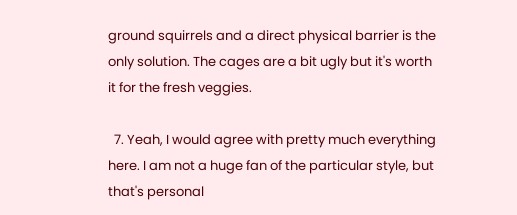ground squirrels and a direct physical barrier is the only solution. The cages are a bit ugly but it's worth it for the fresh veggies.

  7. Yeah, I would agree with pretty much everything here. I am not a huge fan of the particular style, but that's personal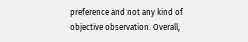preference and not any kind of objective observation. Overall,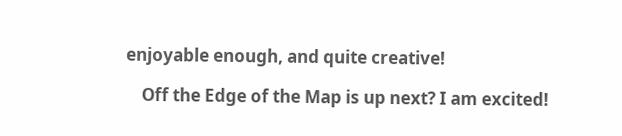enjoyable enough, and quite creative!

    Off the Edge of the Map is up next? I am excited!